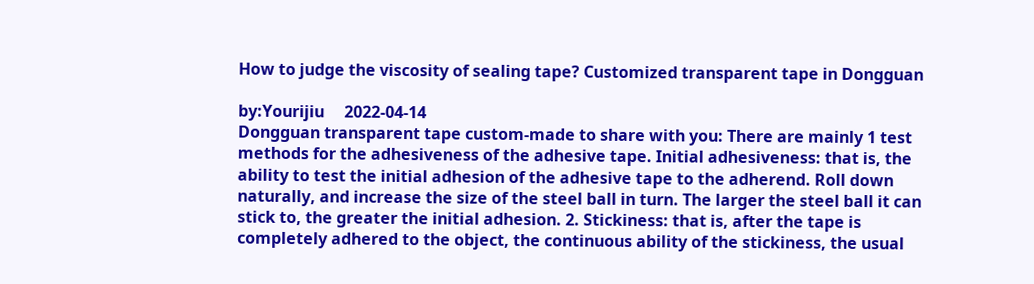How to judge the viscosity of sealing tape? Customized transparent tape in Dongguan

by:Yourijiu     2022-04-14
Dongguan transparent tape custom-made to share with you: There are mainly 1 test methods for the adhesiveness of the adhesive tape. Initial adhesiveness: that is, the ability to test the initial adhesion of the adhesive tape to the adherend. Roll down naturally, and increase the size of the steel ball in turn. The larger the steel ball it can stick to, the greater the initial adhesion. 2. Stickiness: that is, after the tape is completely adhered to the object, the continuous ability of the stickiness, the usual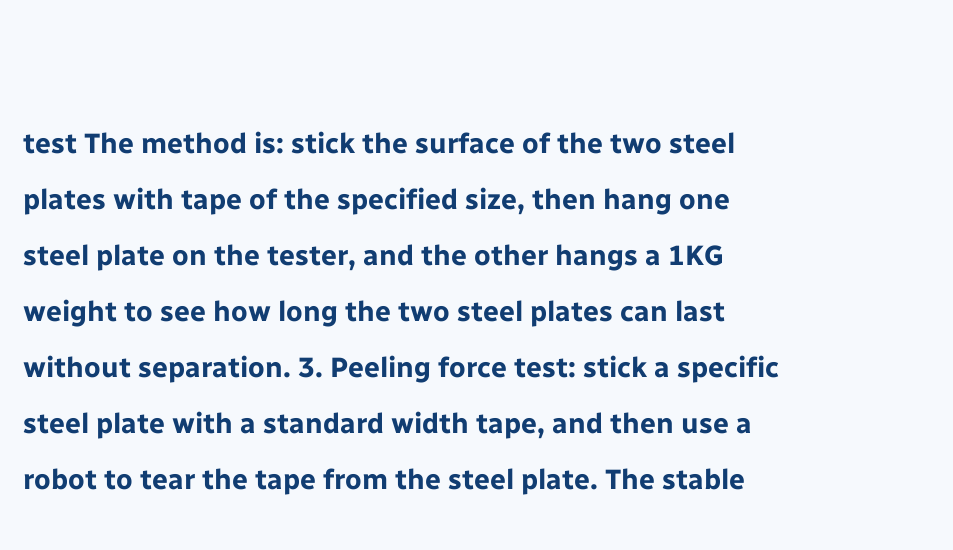test The method is: stick the surface of the two steel plates with tape of the specified size, then hang one steel plate on the tester, and the other hangs a 1KG weight to see how long the two steel plates can last without separation. 3. Peeling force test: stick a specific steel plate with a standard width tape, and then use a robot to tear the tape from the steel plate. The stable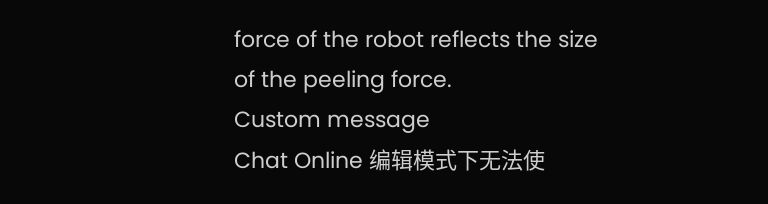force of the robot reflects the size of the peeling force.
Custom message
Chat Online 编辑模式下无法使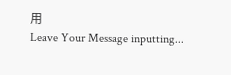用
Leave Your Message inputting...